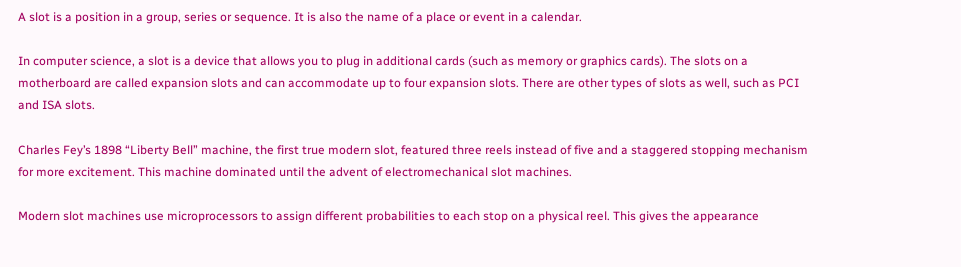A slot is a position in a group, series or sequence. It is also the name of a place or event in a calendar.

In computer science, a slot is a device that allows you to plug in additional cards (such as memory or graphics cards). The slots on a motherboard are called expansion slots and can accommodate up to four expansion slots. There are other types of slots as well, such as PCI and ISA slots.

Charles Fey’s 1898 “Liberty Bell” machine, the first true modern slot, featured three reels instead of five and a staggered stopping mechanism for more excitement. This machine dominated until the advent of electromechanical slot machines.

Modern slot machines use microprocessors to assign different probabilities to each stop on a physical reel. This gives the appearance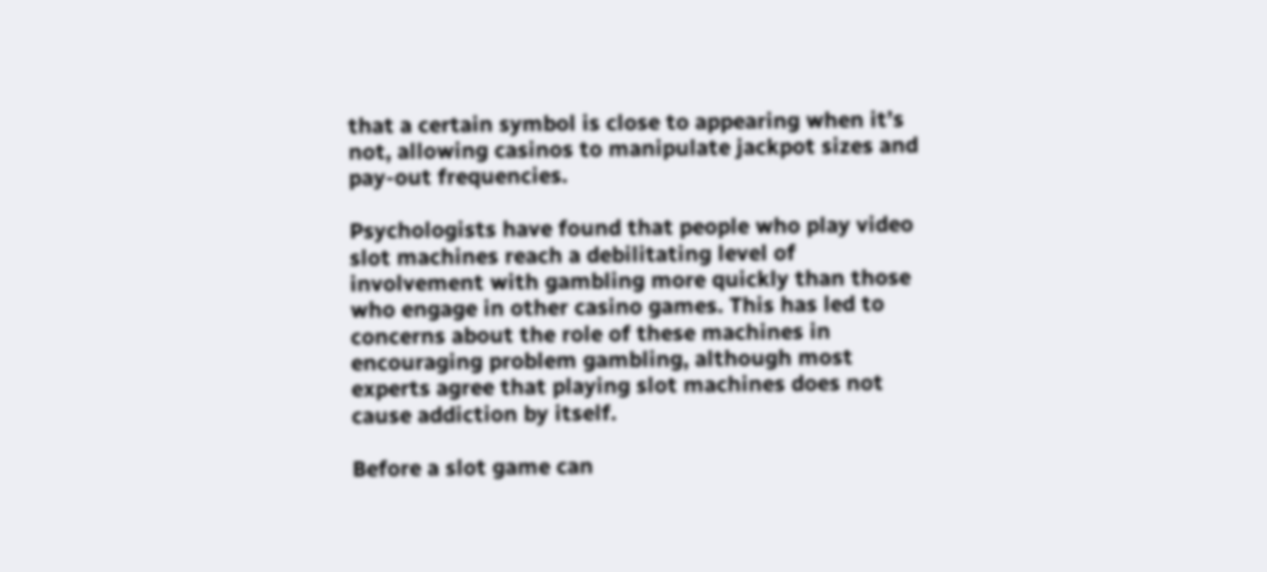that a certain symbol is close to appearing when it’s not, allowing casinos to manipulate jackpot sizes and pay-out frequencies.

Psychologists have found that people who play video slot machines reach a debilitating level of involvement with gambling more quickly than those who engage in other casino games. This has led to concerns about the role of these machines in encouraging problem gambling, although most experts agree that playing slot machines does not cause addiction by itself.

Before a slot game can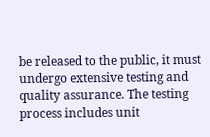be released to the public, it must undergo extensive testing and quality assurance. The testing process includes unit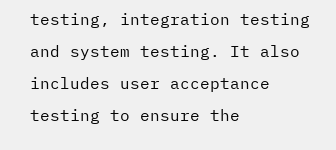testing, integration testing and system testing. It also includes user acceptance testing to ensure the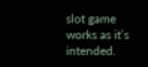slot game works as it’s intended.